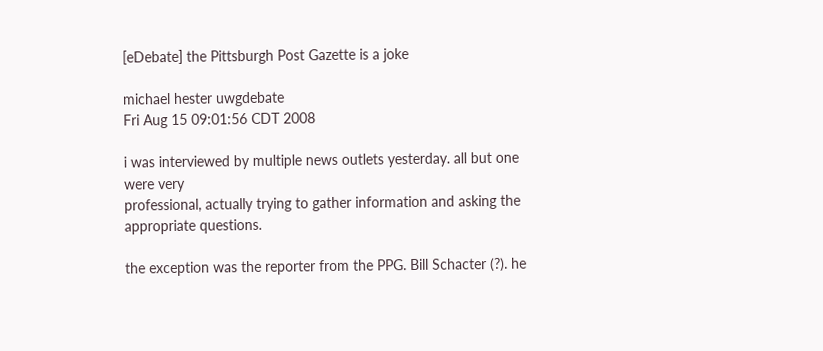[eDebate] the Pittsburgh Post Gazette is a joke

michael hester uwgdebate
Fri Aug 15 09:01:56 CDT 2008

i was interviewed by multiple news outlets yesterday. all but one were very
professional, actually trying to gather information and asking the
appropriate questions.

the exception was the reporter from the PPG. Bill Schacter (?). he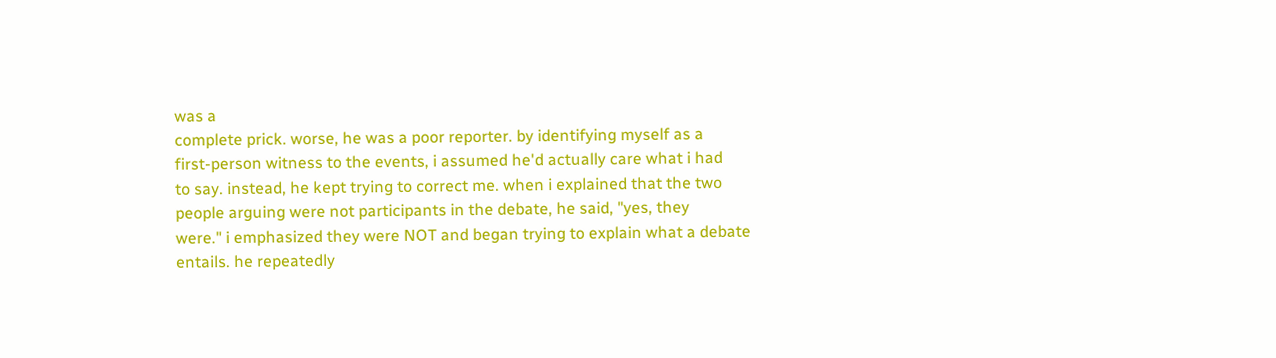was a
complete prick. worse, he was a poor reporter. by identifying myself as a
first-person witness to the events, i assumed he'd actually care what i had
to say. instead, he kept trying to correct me. when i explained that the two
people arguing were not participants in the debate, he said, "yes, they
were." i emphasized they were NOT and began trying to explain what a debate
entails. he repeatedly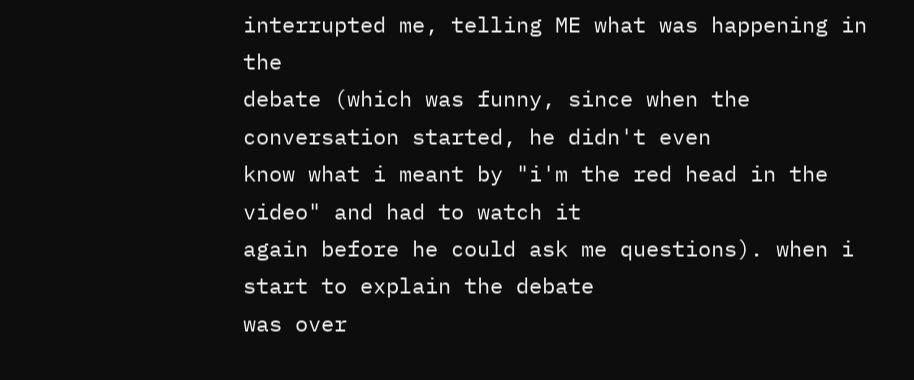interrupted me, telling ME what was happening in the
debate (which was funny, since when the conversation started, he didn't even
know what i meant by "i'm the red head in the video" and had to watch it
again before he could ask me questions). when i start to explain the debate
was over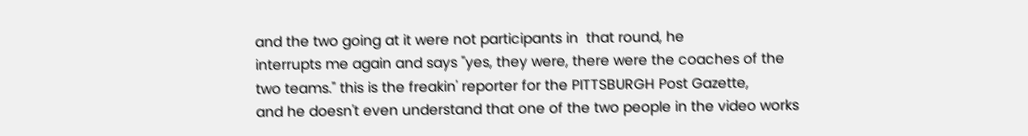and the two going at it were not participants in  that round, he
interrupts me again and says "yes, they were, there were the coaches of the
two teams." this is the freakin' reporter for the PITTSBURGH Post Gazette,
and he doesn't even understand that one of the two people in the video works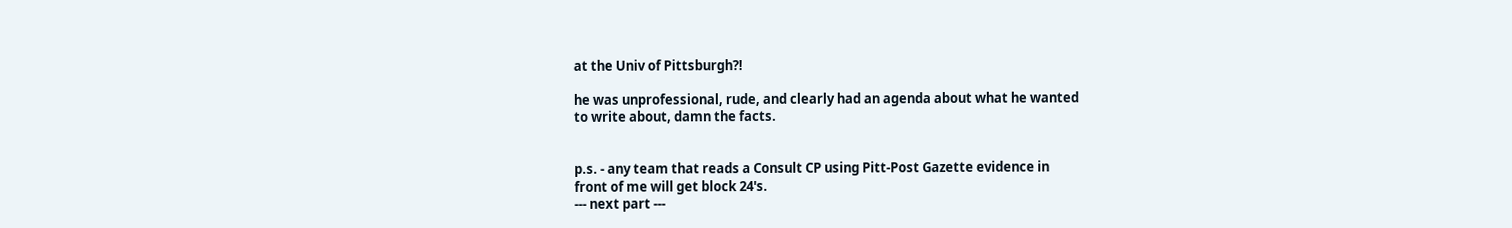at the Univ of Pittsburgh?!

he was unprofessional, rude, and clearly had an agenda about what he wanted
to write about, damn the facts.


p.s. - any team that reads a Consult CP using Pitt-Post Gazette evidence in
front of me will get block 24's.
--- next part ---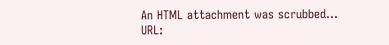An HTML attachment was scrubbed...
URL: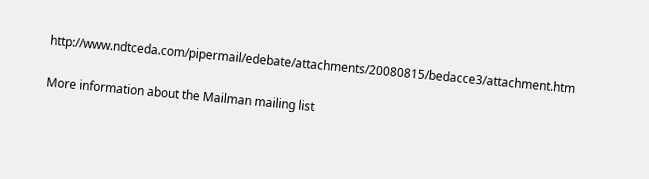http://www.ndtceda.com/pipermail/edebate/attachments/20080815/bedacce3/attachment.htm

More information about the Mailman mailing list